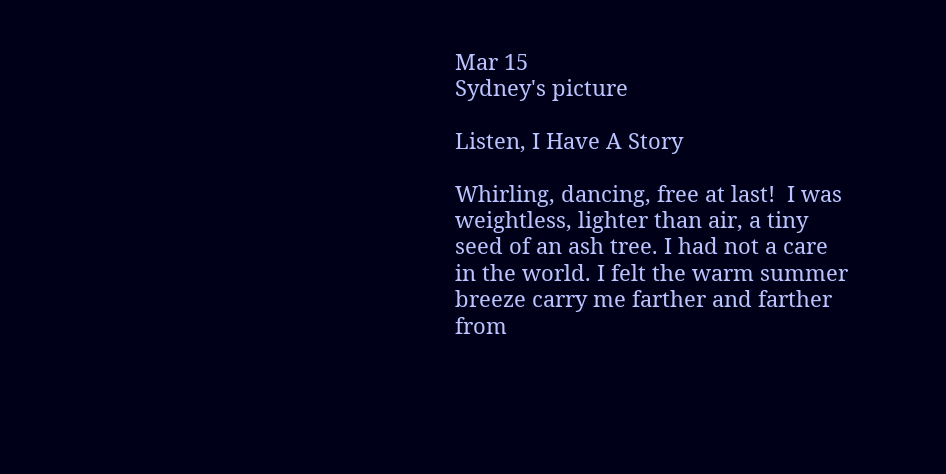Mar 15
Sydney's picture

Listen, I Have A Story

Whirling, dancing, free at last!  I was weightless, lighter than air, a tiny seed of an ash tree. I had not a care in the world. I felt the warm summer breeze carry me farther and farther from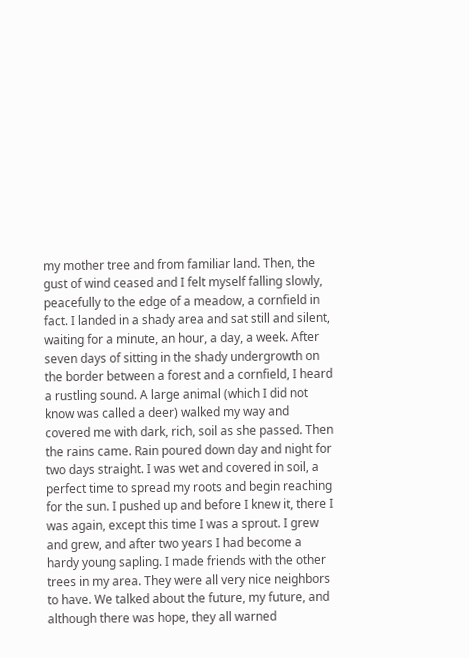my mother tree and from familiar land. Then, the gust of wind ceased and I felt myself falling slowly, peacefully to the edge of a meadow, a cornfield in fact. I landed in a shady area and sat still and silent, waiting for a minute, an hour, a day, a week. After seven days of sitting in the shady undergrowth on the border between a forest and a cornfield, I heard a rustling sound. A large animal (which I did not know was called a deer) walked my way and covered me with dark, rich, soil as she passed. Then the rains came. Rain poured down day and night for two days straight. I was wet and covered in soil, a perfect time to spread my roots and begin reaching for the sun. I pushed up and before I knew it, there I was again, except this time I was a sprout. I grew and grew, and after two years I had become a hardy young sapling. I made friends with the other trees in my area. They were all very nice neighbors to have. We talked about the future, my future, and although there was hope, they all warned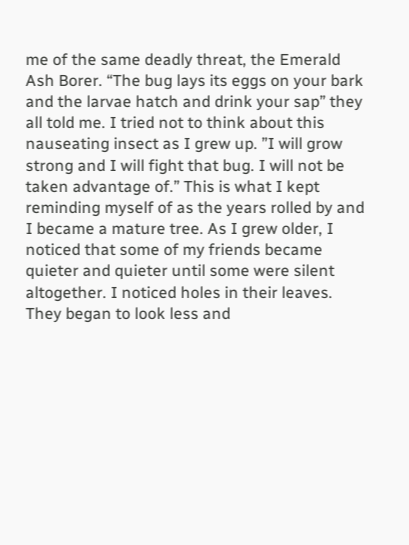me of the same deadly threat, the Emerald Ash Borer. “The bug lays its eggs on your bark and the larvae hatch and drink your sap” they all told me. I tried not to think about this nauseating insect as I grew up. ”I will grow strong and I will fight that bug. I will not be taken advantage of.” This is what I kept reminding myself of as the years rolled by and I became a mature tree. As I grew older, I noticed that some of my friends became quieter and quieter until some were silent altogether. I noticed holes in their leaves. They began to look less and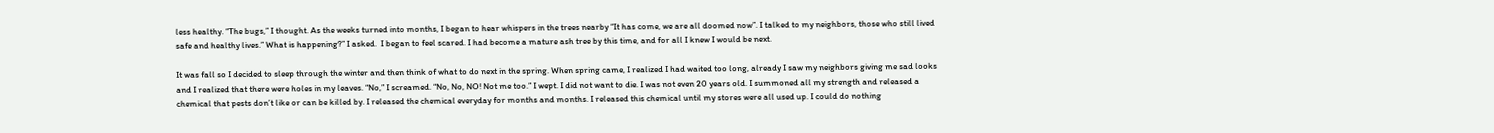less healthy. “The bugs,” I thought. As the weeks turned into months, I began to hear whispers in the trees nearby “It has come, we are all doomed now”. I talked to my neighbors, those who still lived safe and healthy lives.” What is happening?” I asked.  I began to feel scared. I had become a mature ash tree by this time, and for all I knew I would be next.

It was fall so I decided to sleep through the winter and then think of what to do next in the spring. When spring came, I realized I had waited too long, already I saw my neighbors giving me sad looks and I realized that there were holes in my leaves. “No,” I screamed. “No, No, NO! Not me too.” I wept. I did not want to die. I was not even 20 years old. I summoned all my strength and released a chemical that pests don’t like or can be killed by. I released the chemical everyday for months and months. I released this chemical until my stores were all used up. I could do nothing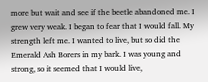more but wait and see if the beetle abandoned me. I grew very weak. I began to fear that I would fall. My strength left me. I wanted to live, but so did the Emerald Ash Borers in my bark. I was young and strong, so it seemed that I would live,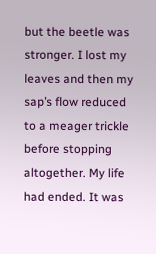but the beetle was stronger. I lost my leaves and then my sap’s flow reduced to a meager trickle before stopping altogether. My life had ended. It was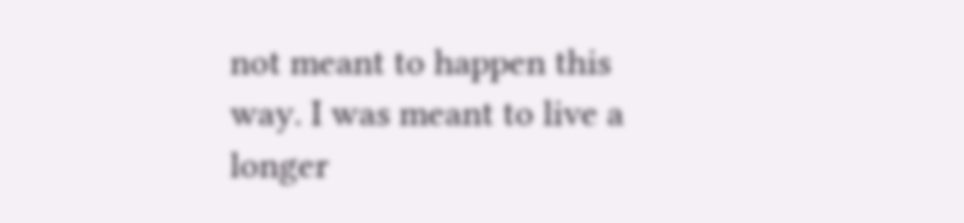not meant to happen this way. I was meant to live a longer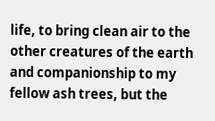life, to bring clean air to the other creatures of the earth and companionship to my fellow ash trees, but the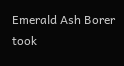Emerald Ash Borer took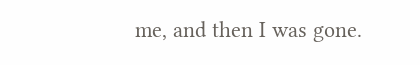me, and then I was gone.